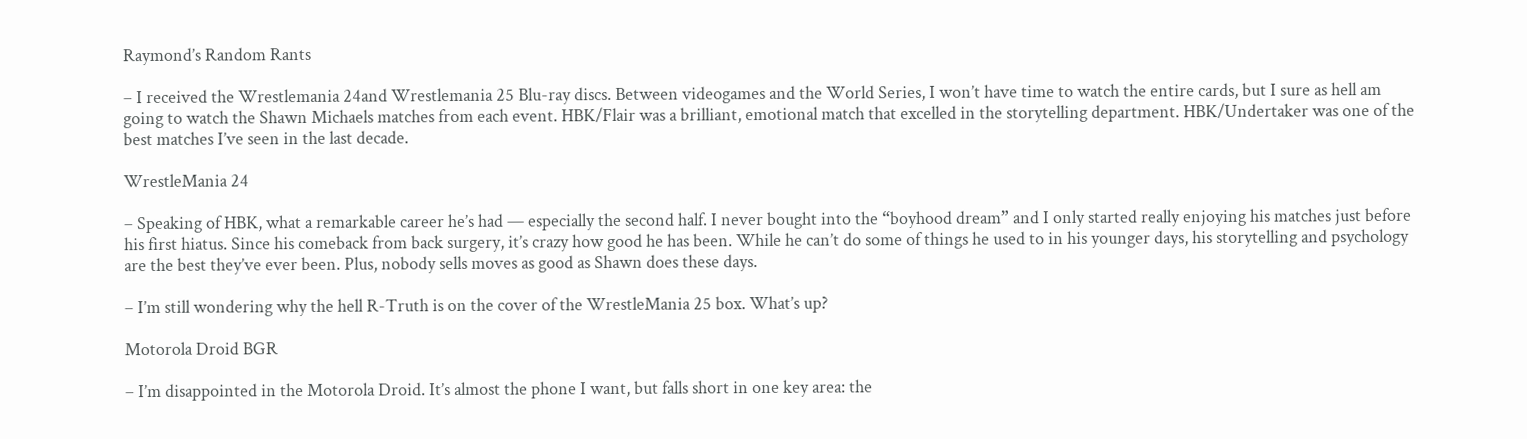Raymond’s Random Rants

– I received the Wrestlemania 24and Wrestlemania 25 Blu-ray discs. Between videogames and the World Series, I won’t have time to watch the entire cards, but I sure as hell am going to watch the Shawn Michaels matches from each event. HBK/Flair was a brilliant, emotional match that excelled in the storytelling department. HBK/Undertaker was one of the best matches I’ve seen in the last decade.

WrestleMania 24

– Speaking of HBK, what a remarkable career he’s had — especially the second half. I never bought into the “boyhood dream” and I only started really enjoying his matches just before his first hiatus. Since his comeback from back surgery, it’s crazy how good he has been. While he can’t do some of things he used to in his younger days, his storytelling and psychology are the best they’ve ever been. Plus, nobody sells moves as good as Shawn does these days.

– I’m still wondering why the hell R-Truth is on the cover of the WrestleMania 25 box. What’s up?

Motorola Droid BGR

– I’m disappointed in the Motorola Droid. It’s almost the phone I want, but falls short in one key area: the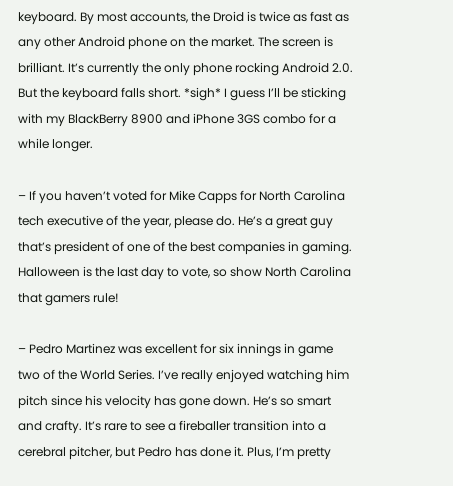keyboard. By most accounts, the Droid is twice as fast as any other Android phone on the market. The screen is brilliant. It’s currently the only phone rocking Android 2.0. But the keyboard falls short. *sigh* I guess I’ll be sticking with my BlackBerry 8900 and iPhone 3GS combo for a while longer.

– If you haven’t voted for Mike Capps for North Carolina tech executive of the year, please do. He’s a great guy that’s president of one of the best companies in gaming. Halloween is the last day to vote, so show North Carolina that gamers rule!

– Pedro Martinez was excellent for six innings in game two of the World Series. I’ve really enjoyed watching him pitch since his velocity has gone down. He’s so smart and crafty. It’s rare to see a fireballer transition into a cerebral pitcher, but Pedro has done it. Plus, I’m pretty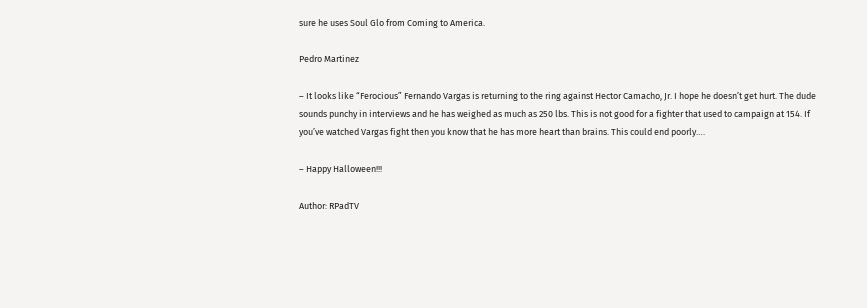sure he uses Soul Glo from Coming to America.

Pedro Martinez

– It looks like “Ferocious” Fernando Vargas is returning to the ring against Hector Camacho, Jr. I hope he doesn’t get hurt. The dude sounds punchy in interviews and he has weighed as much as 250 lbs. This is not good for a fighter that used to campaign at 154. If you’ve watched Vargas fight then you know that he has more heart than brains. This could end poorly….

– Happy Halloween!!!

Author: RPadTV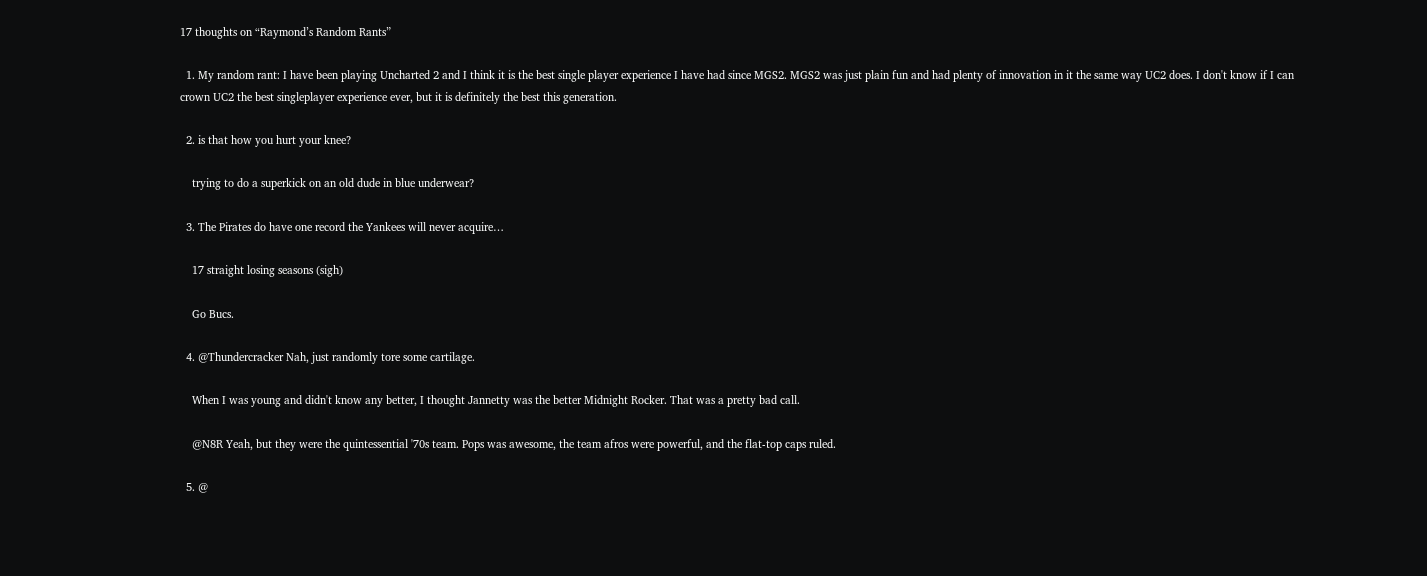17 thoughts on “Raymond’s Random Rants”

  1. My random rant: I have been playing Uncharted 2 and I think it is the best single player experience I have had since MGS2. MGS2 was just plain fun and had plenty of innovation in it the same way UC2 does. I don't know if I can crown UC2 the best singleplayer experience ever, but it is definitely the best this generation.

  2. is that how you hurt your knee?

    trying to do a superkick on an old dude in blue underwear?

  3. The Pirates do have one record the Yankees will never acquire…

    17 straight losing seasons (sigh)

    Go Bucs.

  4. @Thundercracker Nah, just randomly tore some cartilage.

    When I was young and didn't know any better, I thought Jannetty was the better Midnight Rocker. That was a pretty bad call.

    @N8R Yeah, but they were the quintessential '70s team. Pops was awesome, the team afros were powerful, and the flat-top caps ruled.

  5. @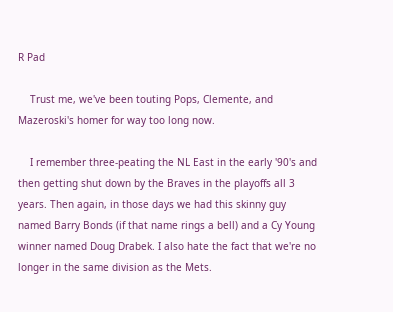R Pad

    Trust me, we've been touting Pops, Clemente, and Mazeroski's homer for way too long now.

    I remember three-peating the NL East in the early '90's and then getting shut down by the Braves in the playoffs all 3 years. Then again, in those days we had this skinny guy named Barry Bonds (if that name rings a bell) and a Cy Young winner named Doug Drabek. I also hate the fact that we're no longer in the same division as the Mets.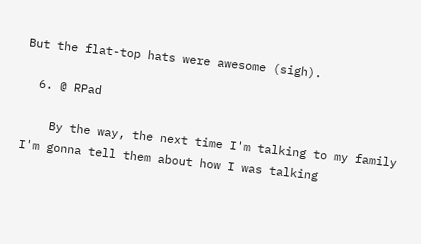But the flat-top hats were awesome (sigh).

  6. @ RPad

    By the way, the next time I'm talking to my family I'm gonna tell them about how I was talking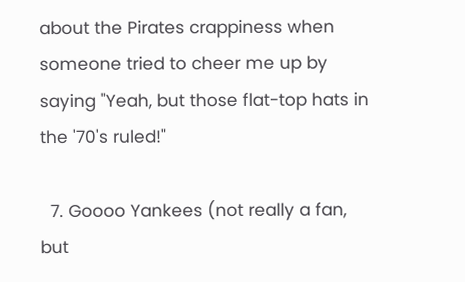about the Pirates crappiness when someone tried to cheer me up by saying "Yeah, but those flat-top hats in the '70's ruled!"

  7. Goooo Yankees (not really a fan, but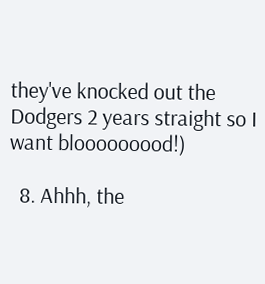they've knocked out the Dodgers 2 years straight so I want blooooooood!)

  8. Ahhh, the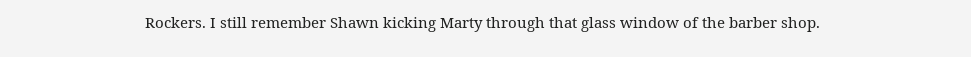Rockers. I still remember Shawn kicking Marty through that glass window of the barber shop.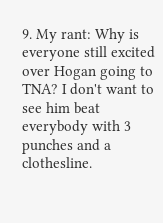9. My rant: Why is everyone still excited over Hogan going to TNA? I don't want to see him beat everybody with 3 punches and a clothesline.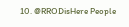10. @RRODisHere People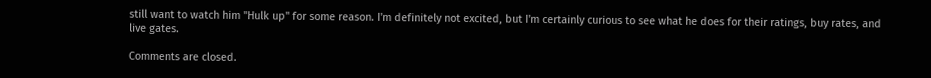still want to watch him "Hulk up" for some reason. I'm definitely not excited, but I'm certainly curious to see what he does for their ratings, buy rates, and live gates.

Comments are closed.